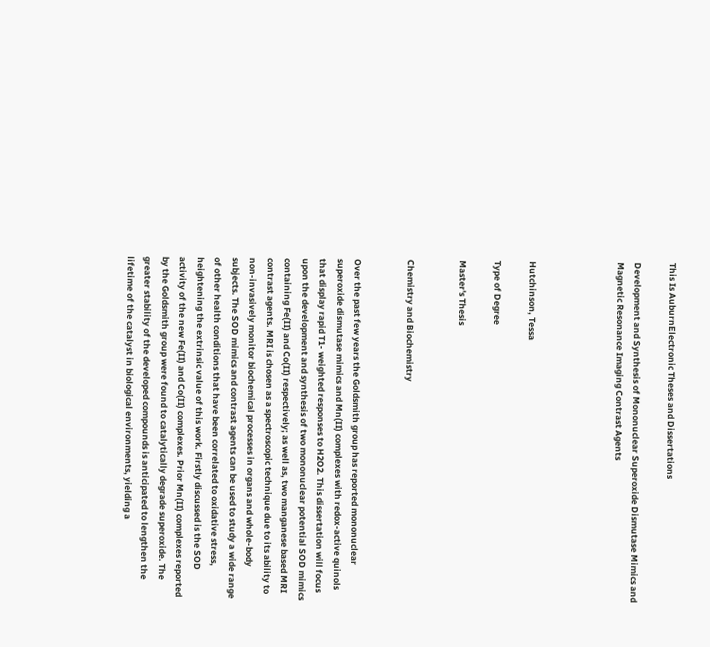This Is AuburnElectronic Theses and Dissertations

Development and Synthesis of Mononuclear Superoxide Dismutase Mimics and Magnetic Resonance Imaging Contrast Agents




Hutchinson, Tessa

Type of Degree

Master's Thesis


Chemistry and Biochemistry


Over the past few years the Goldsmith group has reported mononuclear superoxide dismutase mimics and Mn(II) complexes with redox-active quinols that display rapid T1- weighted responses to H2O2. This dissertation will focus upon the development and synthesis of two mononuclear potential SOD mimics containing Fe(II) and Co(II) respectively; as well as, two manganese based MRI contrast agents. MRI is chosen as a spectroscopic technique due to its ability to non-invasively monitor biochemical processes in organs and whole-body subjects. The SOD mimics and contrast agents can be used to study a wide range of other health conditions that have been correlated to oxidative stress, heightening the extrinsic value of this work. Firstly discussed is the SOD activity of the new Fe(II) and Co(II) complexes. Prior Mn(II) complexes reported by the Goldsmith group were found to catalytically degrade superoxide. The greater stability of the developed compounds is anticipated to lengthen the lifetime of the catalyst in biological environments, yielding a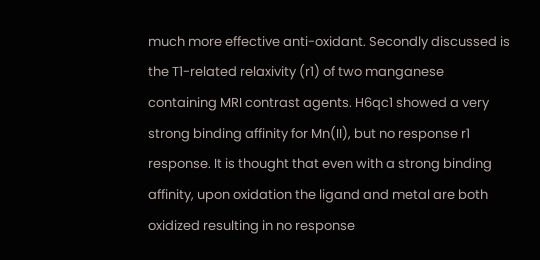much more effective anti-oxidant. Secondly discussed is the T1-related relaxivity (r1) of two manganese containing MRI contrast agents. H6qc1 showed a very strong binding affinity for Mn(II), but no response r1 response. It is thought that even with a strong binding affinity, upon oxidation the ligand and metal are both oxidized resulting in no response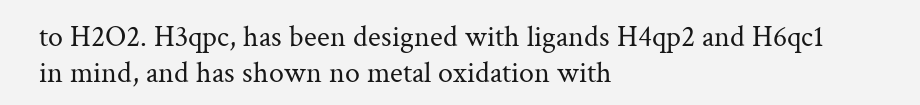to H2O2. H3qpc, has been designed with ligands H4qp2 and H6qc1 in mind, and has shown no metal oxidation with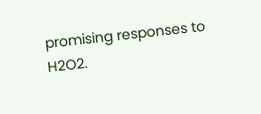promising responses to H2O2.